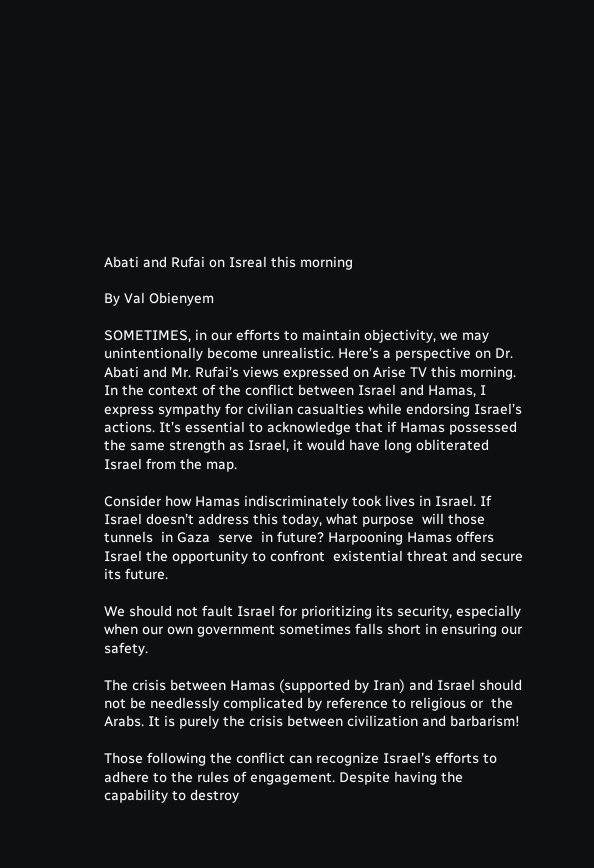Abati and Rufai on Isreal this morning

By Val Obienyem

SOMETIMES, in our efforts to maintain objectivity, we may unintentionally become unrealistic. Here’s a perspective on Dr. Abati and Mr. Rufai’s views expressed on Arise TV this morning. In the context of the conflict between Israel and Hamas, I express sympathy for civilian casualties while endorsing Israel’s actions. It’s essential to acknowledge that if Hamas possessed the same strength as Israel, it would have long obliterated Israel from the map.

Consider how Hamas indiscriminately took lives in Israel. If Israel doesn’t address this today, what purpose  will those tunnels  in Gaza  serve  in future? Harpooning Hamas offers Israel the opportunity to confront  existential threat and secure its future.

We should not fault Israel for prioritizing its security, especially when our own government sometimes falls short in ensuring our safety.

The crisis between Hamas (supported by Iran) and Israel should not be needlessly complicated by reference to religious or  the Arabs. It is purely the crisis between civilization and barbarism!

Those following the conflict can recognize Israel’s efforts to adhere to the rules of engagement. Despite having the capability to destroy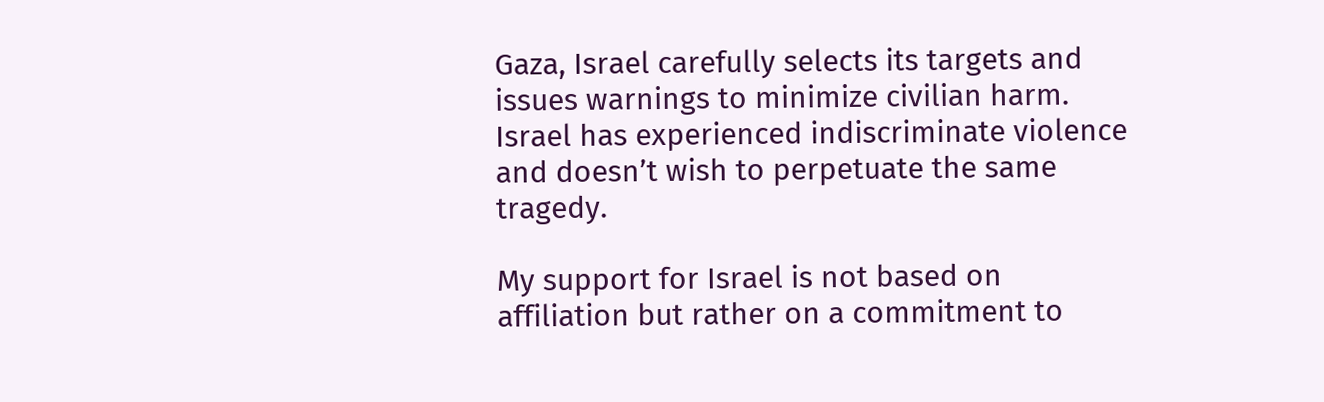Gaza, Israel carefully selects its targets and issues warnings to minimize civilian harm. Israel has experienced indiscriminate violence and doesn’t wish to perpetuate the same tragedy.

My support for Israel is not based on affiliation but rather on a commitment to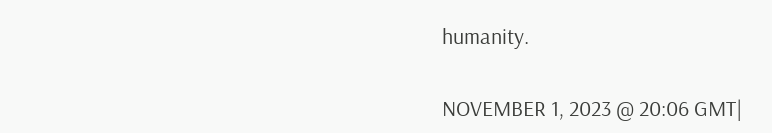humanity.


NOVEMBER 1, 2023 @ 20:06 GMT|